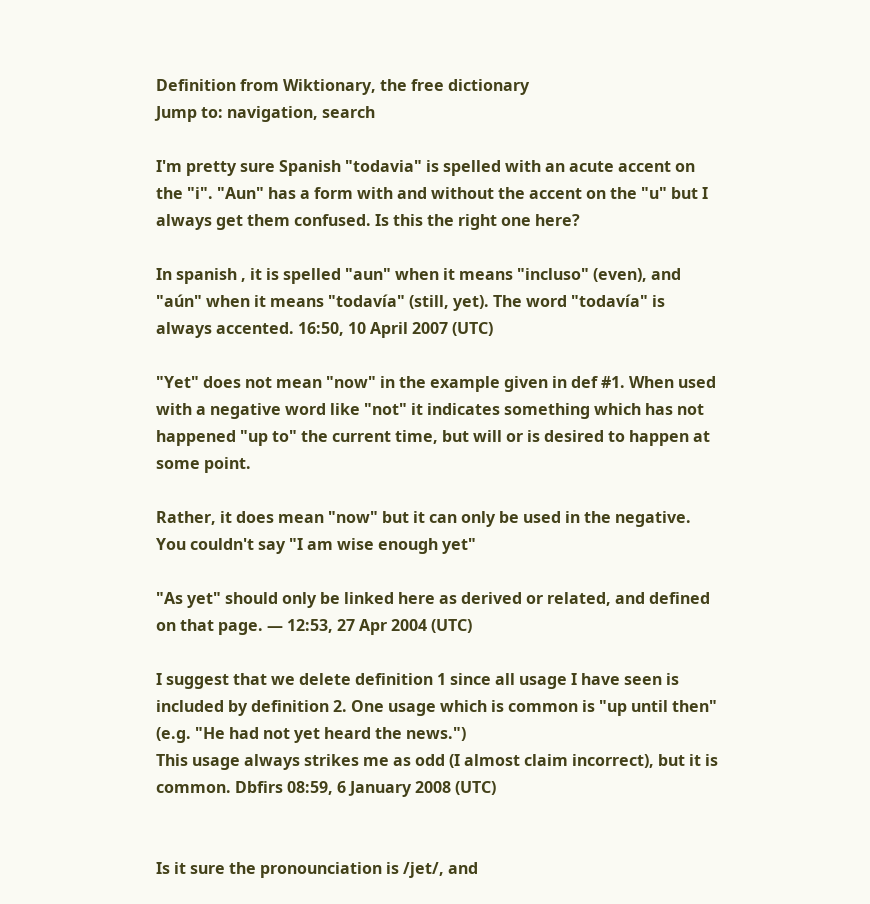Definition from Wiktionary, the free dictionary
Jump to: navigation, search

I'm pretty sure Spanish "todavia" is spelled with an acute accent on the "i". "Aun" has a form with and without the accent on the "u" but I always get them confused. Is this the right one here?

In spanish , it is spelled "aun" when it means "incluso" (even), and "aún" when it means "todavía" (still, yet). The word "todavía" is always accented. 16:50, 10 April 2007 (UTC)

"Yet" does not mean "now" in the example given in def #1. When used with a negative word like "not" it indicates something which has not happened "up to" the current time, but will or is desired to happen at some point.

Rather, it does mean "now" but it can only be used in the negative. You couldn't say "I am wise enough yet"

"As yet" should only be linked here as derived or related, and defined on that page. — 12:53, 27 Apr 2004 (UTC)

I suggest that we delete definition 1 since all usage I have seen is included by definition 2. One usage which is common is "up until then" (e.g. "He had not yet heard the news.")
This usage always strikes me as odd (I almost claim incorrect), but it is common. Dbfirs 08:59, 6 January 2008 (UTC)


Is it sure the pronounciation is /jet/, and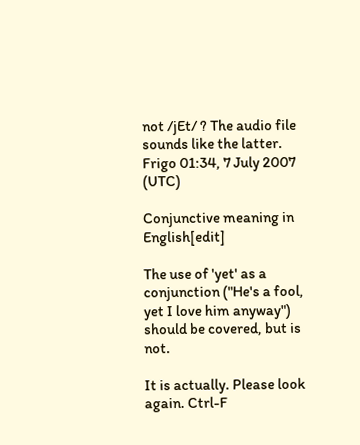not /jEt/ ? The audio file sounds like the latter. Frigo 01:34, 7 July 2007 (UTC)

Conjunctive meaning in English[edit]

The use of 'yet' as a conjunction ("He's a fool, yet I love him anyway") should be covered, but is not.

It is actually. Please look again. Ctrl-F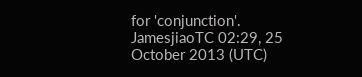for 'conjunction'. JamesjiaoTC 02:29, 25 October 2013 (UTC)